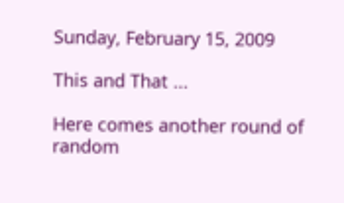Sunday, February 15, 2009

This and That ...

Here comes another round of random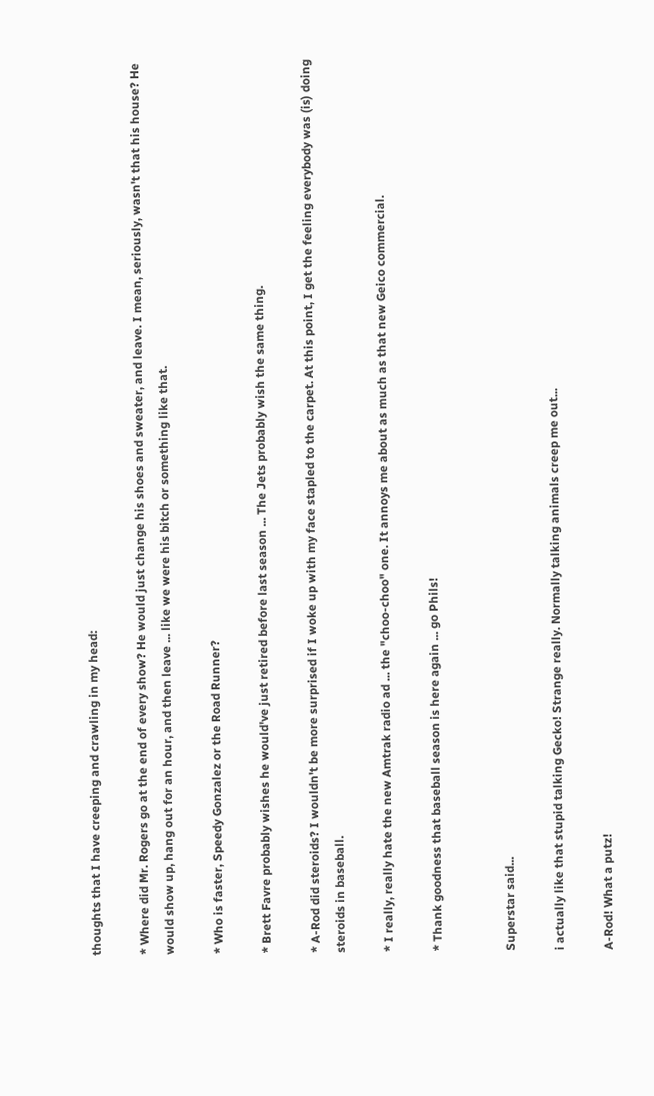thoughts that I have creeping and crawling in my head:

* Where did Mr. Rogers go at the end of every show? He would just change his shoes and sweater, and leave. I mean, seriously, wasn't that his house? He would show up, hang out for an hour, and then leave ... like we were his bitch or something like that.

* Who is faster, Speedy Gonzalez or the Road Runner?

* Brett Favre probably wishes he would've just retired before last season ... The Jets probably wish the same thing.

* A-Rod did steroids? I wouldn't be more surprised if I woke up with my face stapled to the carpet. At this point, I get the feeling everybody was (is) doing steroids in baseball.

* I really, really hate the new Amtrak radio ad ... the "choo-choo" one. It annoys me about as much as that new Geico commercial.

* Thank goodness that baseball season is here again ... go Phils!


Superstar said...

i actually like that stupid talking Gecko! Strange really. Normally talking animals creep me out...

A-Rod! What a putz!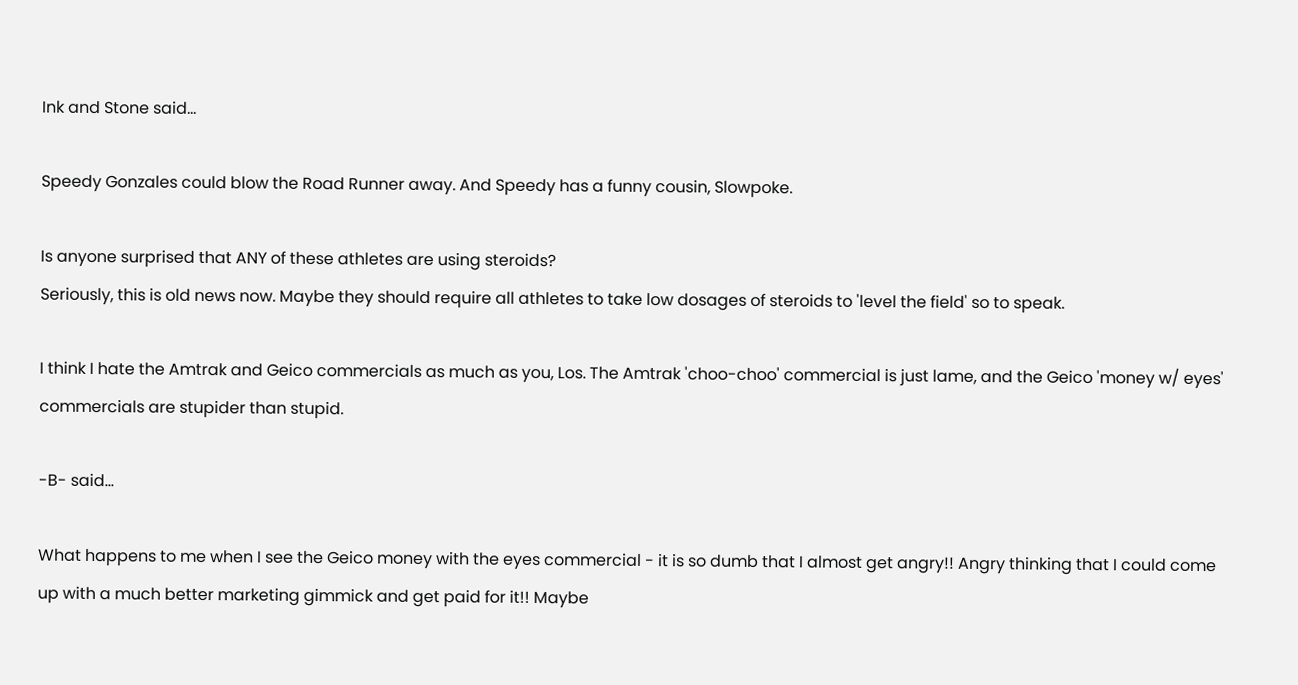Ink and Stone said...

Speedy Gonzales could blow the Road Runner away. And Speedy has a funny cousin, Slowpoke.

Is anyone surprised that ANY of these athletes are using steroids?
Seriously, this is old news now. Maybe they should require all athletes to take low dosages of steroids to 'level the field' so to speak.

I think I hate the Amtrak and Geico commercials as much as you, Los. The Amtrak 'choo-choo' commercial is just lame, and the Geico 'money w/ eyes' commercials are stupider than stupid.

-B- said...

What happens to me when I see the Geico money with the eyes commercial - it is so dumb that I almost get angry!! Angry thinking that I could come up with a much better marketing gimmick and get paid for it!! Maybe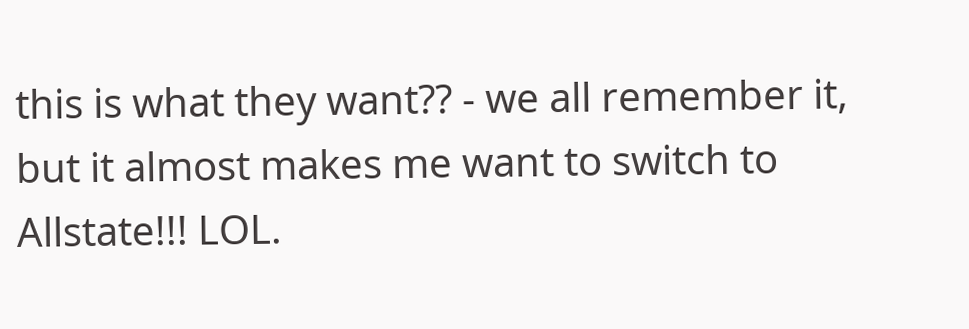this is what they want?? - we all remember it, but it almost makes me want to switch to Allstate!!! LOL.